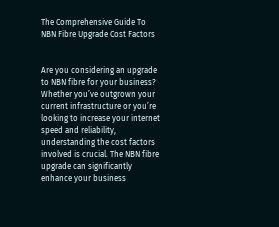The Comprehensive Guide To NBN Fibre Upgrade Cost Factors


Are you considering an upgrade to NBN fibre for your business? Whether you’ve outgrown your current infrastructure or you’re looking to increase your internet speed and reliability, understanding the cost factors involved is crucial. The NBN fibre upgrade can significantly enhance your business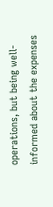operations, but being well-informed about the expenses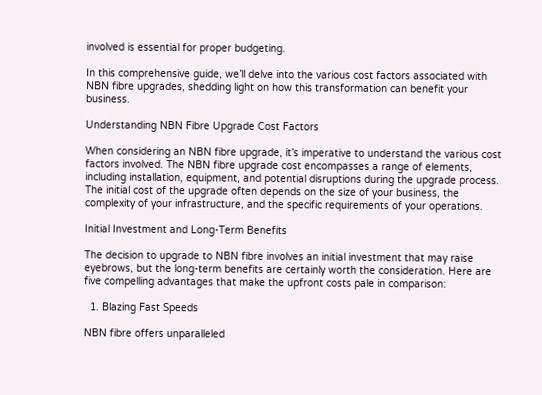involved is essential for proper budgeting.

In this comprehensive guide, we’ll delve into the various cost factors associated with NBN fibre upgrades, shedding light on how this transformation can benefit your business.

Understanding NBN Fibre Upgrade Cost Factors

When considering an NBN fibre upgrade, it’s imperative to understand the various cost factors involved. The NBN fibre upgrade cost encompasses a range of elements, including installation, equipment, and potential disruptions during the upgrade process. The initial cost of the upgrade often depends on the size of your business, the complexity of your infrastructure, and the specific requirements of your operations.

Initial Investment and Long-Term Benefits

The decision to upgrade to NBN fibre involves an initial investment that may raise eyebrows, but the long-term benefits are certainly worth the consideration. Here are five compelling advantages that make the upfront costs pale in comparison:

  1. Blazing Fast Speeds

NBN fibre offers unparalleled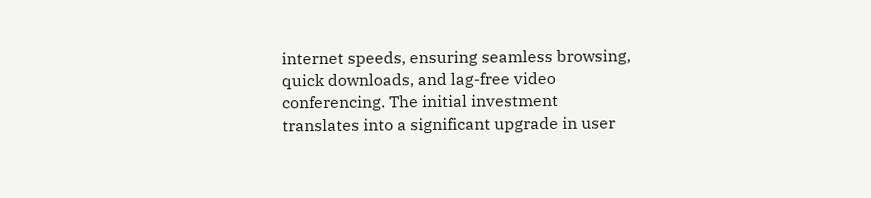internet speeds, ensuring seamless browsing, quick downloads, and lag-free video conferencing. The initial investment translates into a significant upgrade in user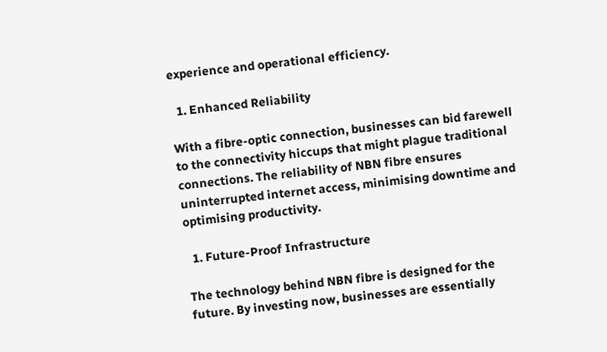experience and operational efficiency.

  1. Enhanced Reliability

With a fibre-optic connection, businesses can bid farewell to the connectivity hiccups that might plague traditional connections. The reliability of NBN fibre ensures uninterrupted internet access, minimising downtime and optimising productivity.

  1. Future-Proof Infrastructure

The technology behind NBN fibre is designed for the future. By investing now, businesses are essentially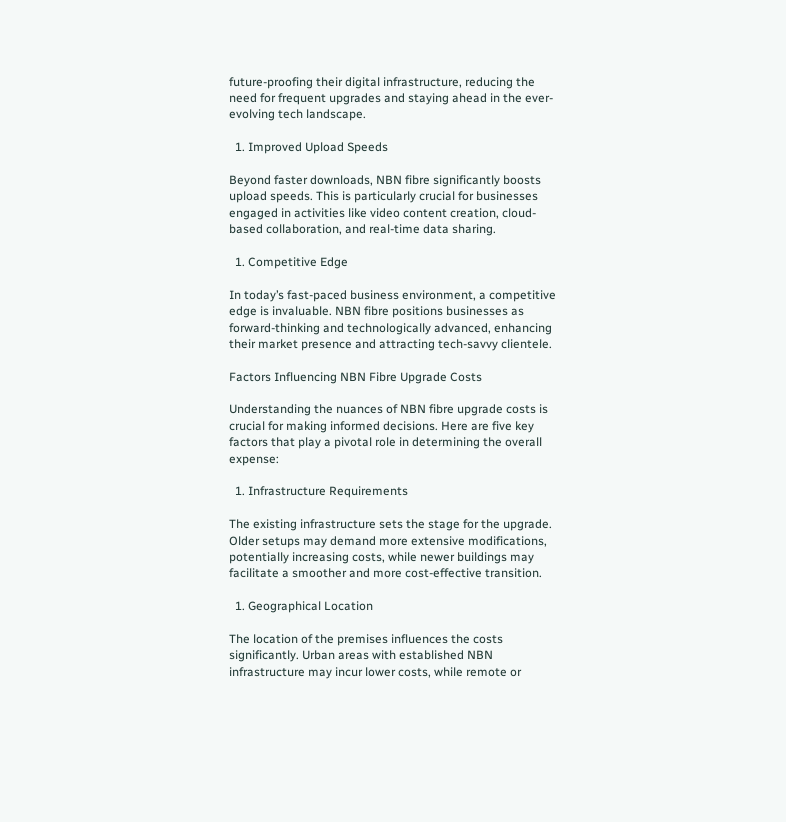future-proofing their digital infrastructure, reducing the need for frequent upgrades and staying ahead in the ever-evolving tech landscape.

  1. Improved Upload Speeds

Beyond faster downloads, NBN fibre significantly boosts upload speeds. This is particularly crucial for businesses engaged in activities like video content creation, cloud-based collaboration, and real-time data sharing.

  1. Competitive Edge

In today’s fast-paced business environment, a competitive edge is invaluable. NBN fibre positions businesses as forward-thinking and technologically advanced, enhancing their market presence and attracting tech-savvy clientele.

Factors Influencing NBN Fibre Upgrade Costs

Understanding the nuances of NBN fibre upgrade costs is crucial for making informed decisions. Here are five key factors that play a pivotal role in determining the overall expense:

  1. Infrastructure Requirements

The existing infrastructure sets the stage for the upgrade. Older setups may demand more extensive modifications, potentially increasing costs, while newer buildings may facilitate a smoother and more cost-effective transition.

  1. Geographical Location

The location of the premises influences the costs significantly. Urban areas with established NBN infrastructure may incur lower costs, while remote or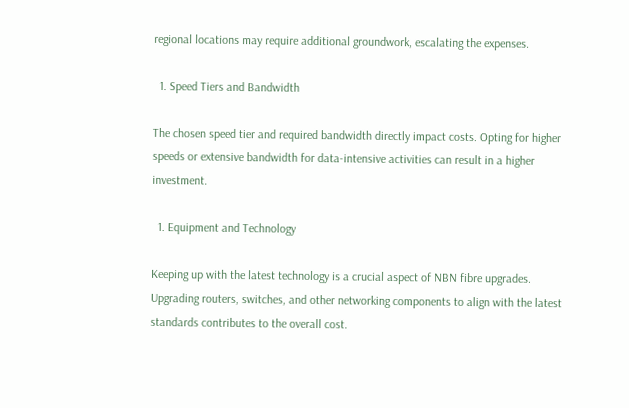regional locations may require additional groundwork, escalating the expenses.

  1. Speed Tiers and Bandwidth

The chosen speed tier and required bandwidth directly impact costs. Opting for higher speeds or extensive bandwidth for data-intensive activities can result in a higher investment.

  1. Equipment and Technology

Keeping up with the latest technology is a crucial aspect of NBN fibre upgrades. Upgrading routers, switches, and other networking components to align with the latest standards contributes to the overall cost.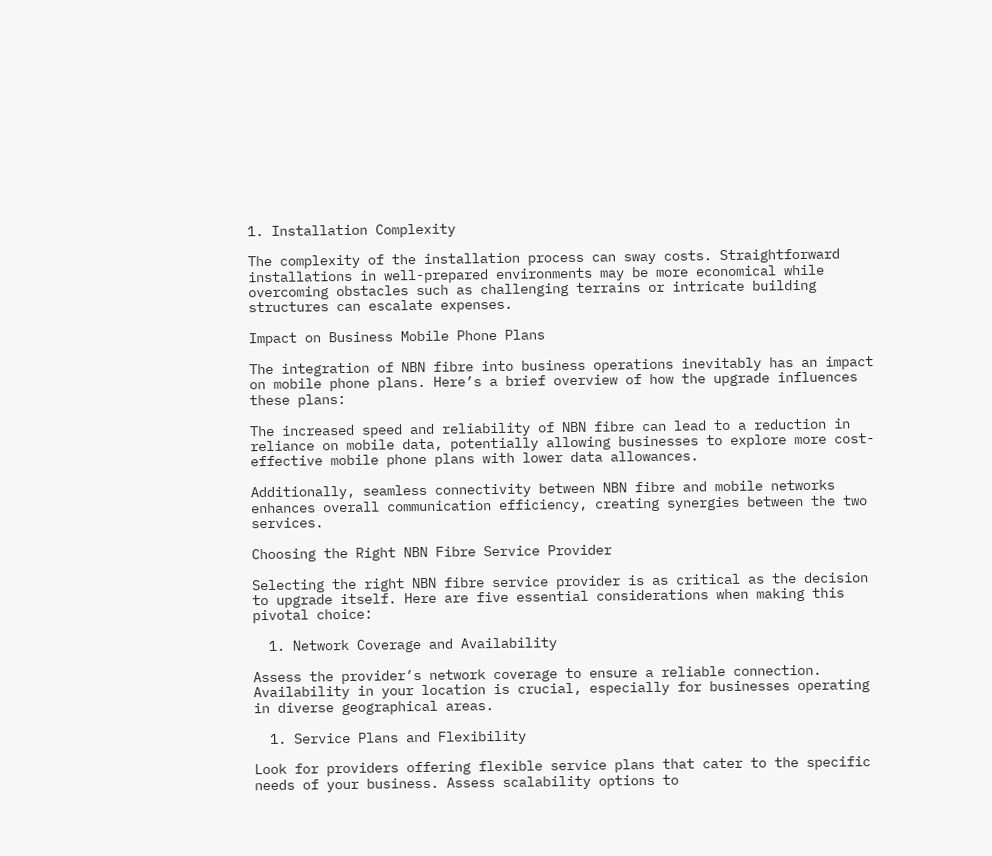1. Installation Complexity

The complexity of the installation process can sway costs. Straightforward installations in well-prepared environments may be more economical while overcoming obstacles such as challenging terrains or intricate building structures can escalate expenses.

Impact on Business Mobile Phone Plans

The integration of NBN fibre into business operations inevitably has an impact on mobile phone plans. Here’s a brief overview of how the upgrade influences these plans:

The increased speed and reliability of NBN fibre can lead to a reduction in reliance on mobile data, potentially allowing businesses to explore more cost-effective mobile phone plans with lower data allowances.

Additionally, seamless connectivity between NBN fibre and mobile networks enhances overall communication efficiency, creating synergies between the two services.

Choosing the Right NBN Fibre Service Provider

Selecting the right NBN fibre service provider is as critical as the decision to upgrade itself. Here are five essential considerations when making this pivotal choice:

  1. Network Coverage and Availability

Assess the provider’s network coverage to ensure a reliable connection. Availability in your location is crucial, especially for businesses operating in diverse geographical areas.

  1. Service Plans and Flexibility

Look for providers offering flexible service plans that cater to the specific needs of your business. Assess scalability options to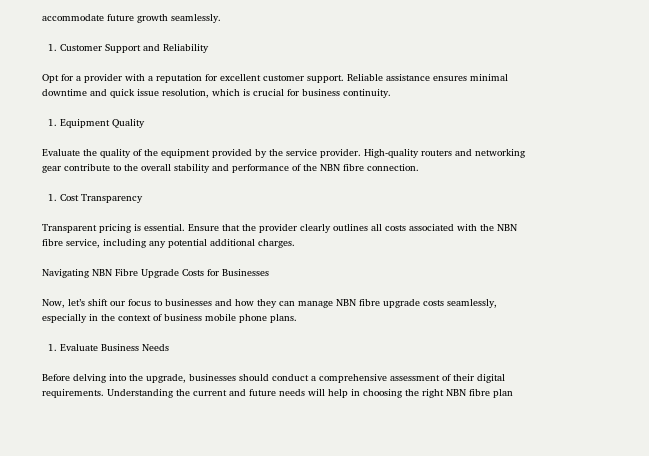accommodate future growth seamlessly.

  1. Customer Support and Reliability

Opt for a provider with a reputation for excellent customer support. Reliable assistance ensures minimal downtime and quick issue resolution, which is crucial for business continuity.

  1. Equipment Quality

Evaluate the quality of the equipment provided by the service provider. High-quality routers and networking gear contribute to the overall stability and performance of the NBN fibre connection.

  1. Cost Transparency

Transparent pricing is essential. Ensure that the provider clearly outlines all costs associated with the NBN fibre service, including any potential additional charges.

Navigating NBN Fibre Upgrade Costs for Businesses

Now, let’s shift our focus to businesses and how they can manage NBN fibre upgrade costs seamlessly, especially in the context of business mobile phone plans.

  1. Evaluate Business Needs

Before delving into the upgrade, businesses should conduct a comprehensive assessment of their digital requirements. Understanding the current and future needs will help in choosing the right NBN fibre plan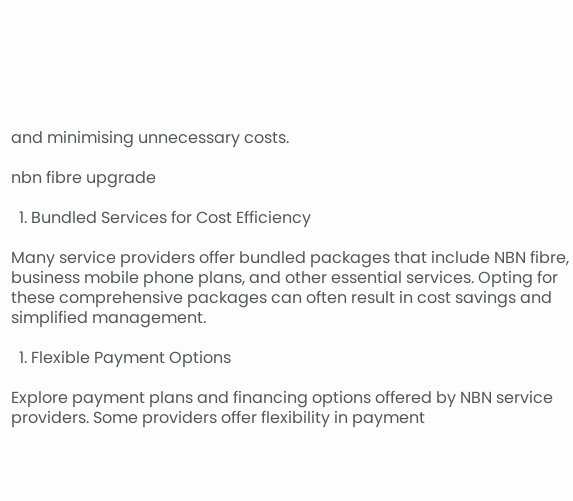and minimising unnecessary costs.

nbn fibre upgrade

  1. Bundled Services for Cost Efficiency

Many service providers offer bundled packages that include NBN fibre, business mobile phone plans, and other essential services. Opting for these comprehensive packages can often result in cost savings and simplified management.

  1. Flexible Payment Options

Explore payment plans and financing options offered by NBN service providers. Some providers offer flexibility in payment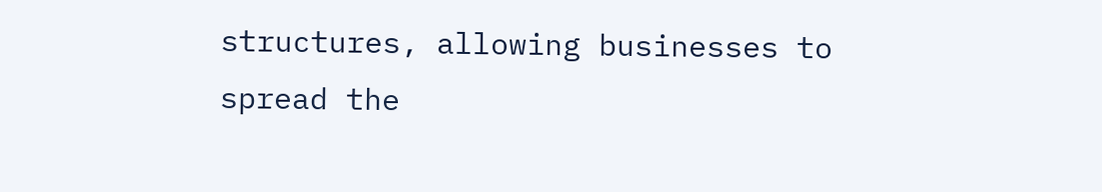structures, allowing businesses to spread the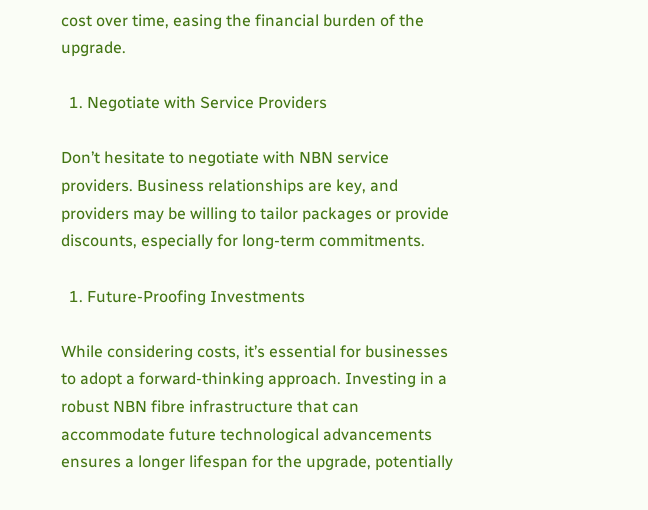cost over time, easing the financial burden of the upgrade.

  1. Negotiate with Service Providers

Don’t hesitate to negotiate with NBN service providers. Business relationships are key, and providers may be willing to tailor packages or provide discounts, especially for long-term commitments.

  1. Future-Proofing Investments

While considering costs, it’s essential for businesses to adopt a forward-thinking approach. Investing in a robust NBN fibre infrastructure that can accommodate future technological advancements ensures a longer lifespan for the upgrade, potentially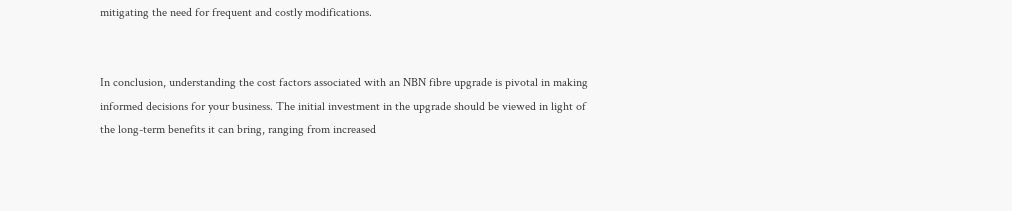mitigating the need for frequent and costly modifications.


In conclusion, understanding the cost factors associated with an NBN fibre upgrade is pivotal in making informed decisions for your business. The initial investment in the upgrade should be viewed in light of the long-term benefits it can bring, ranging from increased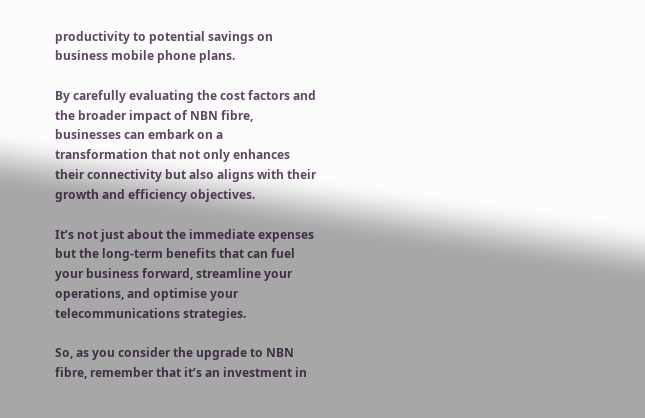productivity to potential savings on business mobile phone plans.

By carefully evaluating the cost factors and the broader impact of NBN fibre, businesses can embark on a transformation that not only enhances their connectivity but also aligns with their growth and efficiency objectives.

It’s not just about the immediate expenses but the long-term benefits that can fuel your business forward, streamline your operations, and optimise your telecommunications strategies.

So, as you consider the upgrade to NBN fibre, remember that it’s an investment in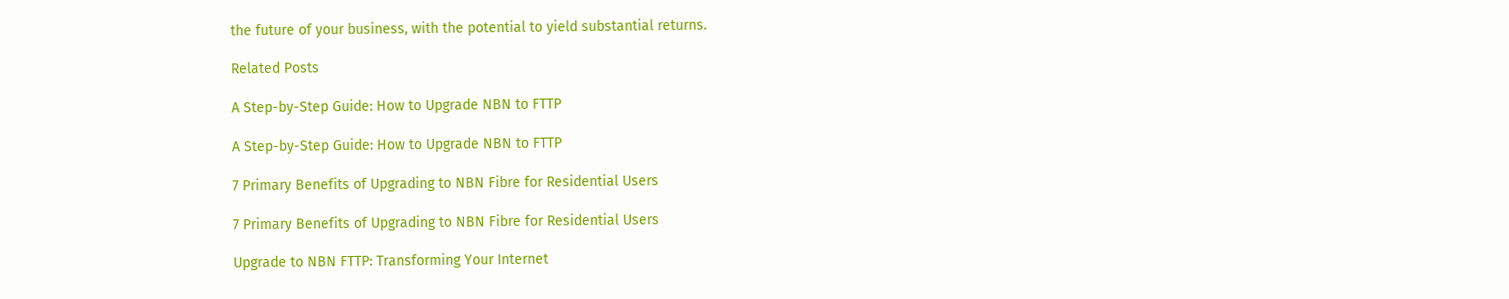the future of your business, with the potential to yield substantial returns.

Related Posts

A Step-by-Step Guide: How to Upgrade NBN to FTTP

A Step-by-Step Guide: How to Upgrade NBN to FTTP

7 Primary Benefits of Upgrading to NBN Fibre for Residential Users

7 Primary Benefits of Upgrading to NBN Fibre for Residential Users

Upgrade to NBN FTTP: Transforming Your Internet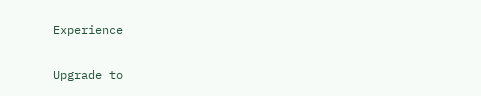Experience

Upgrade to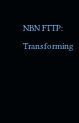NBN FTTP: Transforming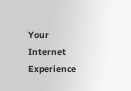Your Internet Experience